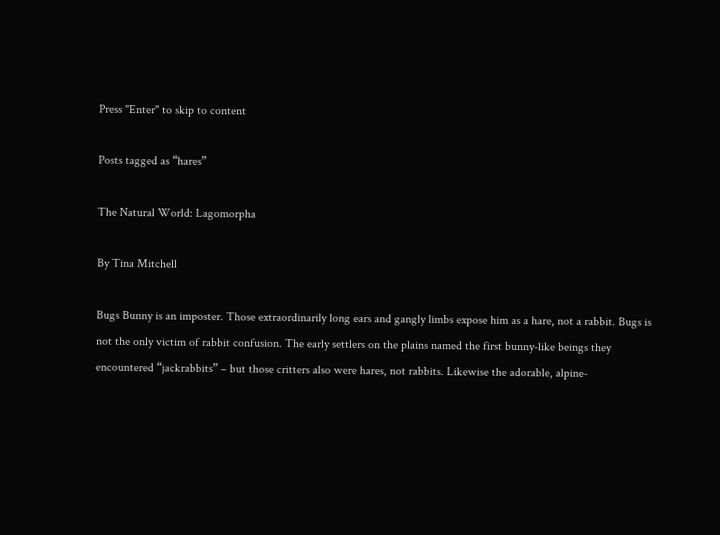Press "Enter" to skip to content

Posts tagged as “hares”

The Natural World: Lagomorpha

By Tina Mitchell

Bugs Bunny is an imposter. Those extraordinarily long ears and gangly limbs expose him as a hare, not a rabbit. Bugs is not the only victim of rabbit confusion. The early settlers on the plains named the first bunny-like beings they encountered “jackrabbits” – but those critters also were hares, not rabbits. Likewise the adorable, alpine-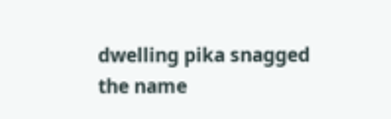dwelling pika snagged the name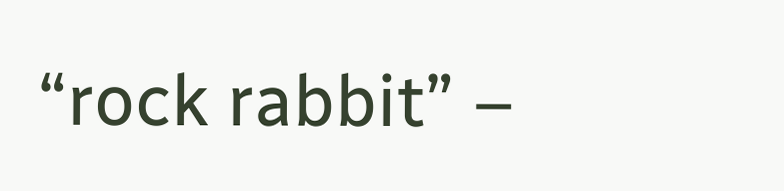“rock rabbit” –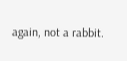again, not a rabbit.